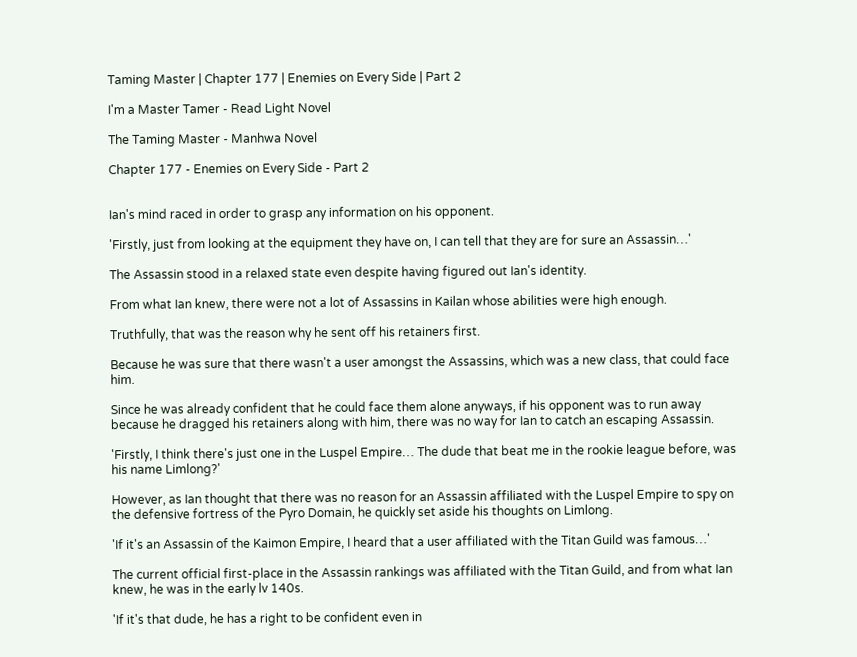Taming Master | Chapter 177 | Enemies on Every Side | Part 2

I'm a Master Tamer - Read Light Novel

The Taming Master - Manhwa Novel

Chapter 177 - Enemies on Every Side - Part 2


Ian's mind raced in order to grasp any information on his opponent.

'Firstly, just from looking at the equipment they have on, I can tell that they are for sure an Assassin…'

The Assassin stood in a relaxed state even despite having figured out Ian's identity.

From what Ian knew, there were not a lot of Assassins in Kailan whose abilities were high enough.

Truthfully, that was the reason why he sent off his retainers first.

Because he was sure that there wasn't a user amongst the Assassins, which was a new class, that could face him.

Since he was already confident that he could face them alone anyways, if his opponent was to run away because he dragged his retainers along with him, there was no way for Ian to catch an escaping Assassin.

'Firstly, I think there's just one in the Luspel Empire… The dude that beat me in the rookie league before, was his name Limlong?'

However, as Ian thought that there was no reason for an Assassin affiliated with the Luspel Empire to spy on the defensive fortress of the Pyro Domain, he quickly set aside his thoughts on Limlong.

'If it's an Assassin of the Kaimon Empire, I heard that a user affiliated with the Titan Guild was famous…'

The current official first-place in the Assassin rankings was affiliated with the Titan Guild, and from what Ian knew, he was in the early lv 140s.

'If it's that dude, he has a right to be confident even in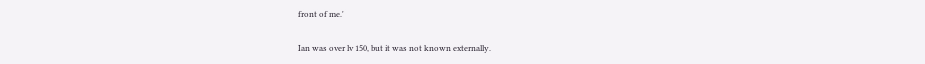front of me.'

Ian was over lv 150, but it was not known externally.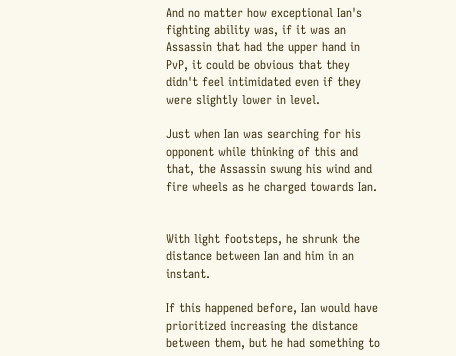And no matter how exceptional Ian's fighting ability was, if it was an Assassin that had the upper hand in PvP, it could be obvious that they didn't feel intimidated even if they were slightly lower in level.

Just when Ian was searching for his opponent while thinking of this and that, the Assassin swung his wind and fire wheels as he charged towards Ian.


With light footsteps, he shrunk the distance between Ian and him in an instant.

If this happened before, Ian would have prioritized increasing the distance between them, but he had something to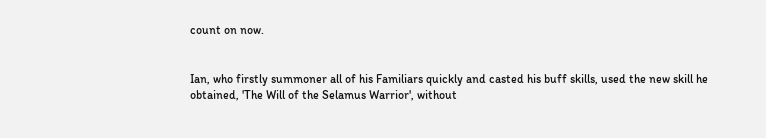count on now.


Ian, who firstly summoner all of his Familiars quickly and casted his buff skills, used the new skill he obtained, 'The Will of the Selamus Warrior', without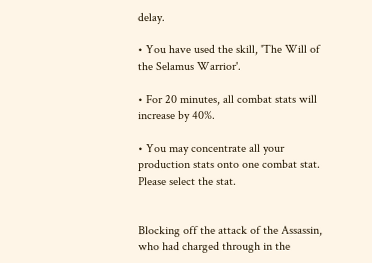delay.

• You have used the skill, 'The Will of the Selamus Warrior'.

• For 20 minutes, all combat stats will increase by 40%.

• You may concentrate all your production stats onto one combat stat. Please select the stat.


Blocking off the attack of the Assassin, who had charged through in the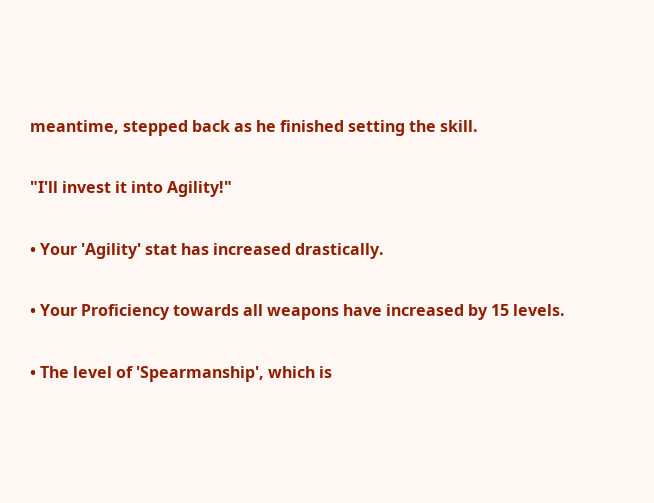meantime, stepped back as he finished setting the skill.

"I'll invest it into Agility!"

• Your 'Agility' stat has increased drastically.

• Your Proficiency towards all weapons have increased by 15 levels.

• The level of 'Spearmanship', which is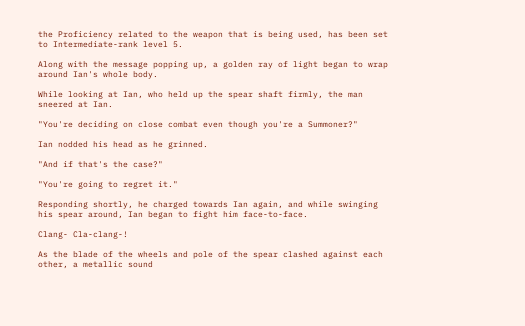the Proficiency related to the weapon that is being used, has been set to Intermediate-rank level 5.

Along with the message popping up, a golden ray of light began to wrap around Ian's whole body.

While looking at Ian, who held up the spear shaft firmly, the man sneered at Ian.

"You're deciding on close combat even though you're a Summoner?"

Ian nodded his head as he grinned.

"And if that's the case?"

"You're going to regret it."

Responding shortly, he charged towards Ian again, and while swinging his spear around, Ian began to fight him face-to-face.

Clang- Cla-clang-!

As the blade of the wheels and pole of the spear clashed against each other, a metallic sound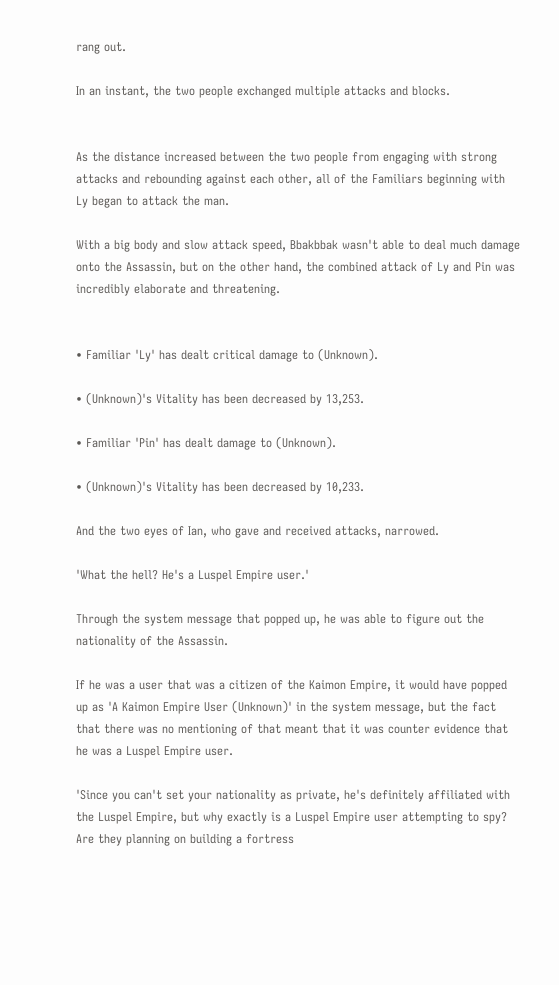rang out.

In an instant, the two people exchanged multiple attacks and blocks.


As the distance increased between the two people from engaging with strong attacks and rebounding against each other, all of the Familiars beginning with Ly began to attack the man.

With a big body and slow attack speed, Bbakbbak wasn't able to deal much damage onto the Assassin, but on the other hand, the combined attack of Ly and Pin was incredibly elaborate and threatening.


• Familiar 'Ly' has dealt critical damage to (Unknown).

• (Unknown)'s Vitality has been decreased by 13,253.

• Familiar 'Pin' has dealt damage to (Unknown).

• (Unknown)'s Vitality has been decreased by 10,233.

And the two eyes of Ian, who gave and received attacks, narrowed.

'What the hell? He's a Luspel Empire user.'

Through the system message that popped up, he was able to figure out the nationality of the Assassin.

If he was a user that was a citizen of the Kaimon Empire, it would have popped up as 'A Kaimon Empire User (Unknown)' in the system message, but the fact that there was no mentioning of that meant that it was counter evidence that he was a Luspel Empire user.

'Since you can't set your nationality as private, he's definitely affiliated with the Luspel Empire, but why exactly is a Luspel Empire user attempting to spy? Are they planning on building a fortress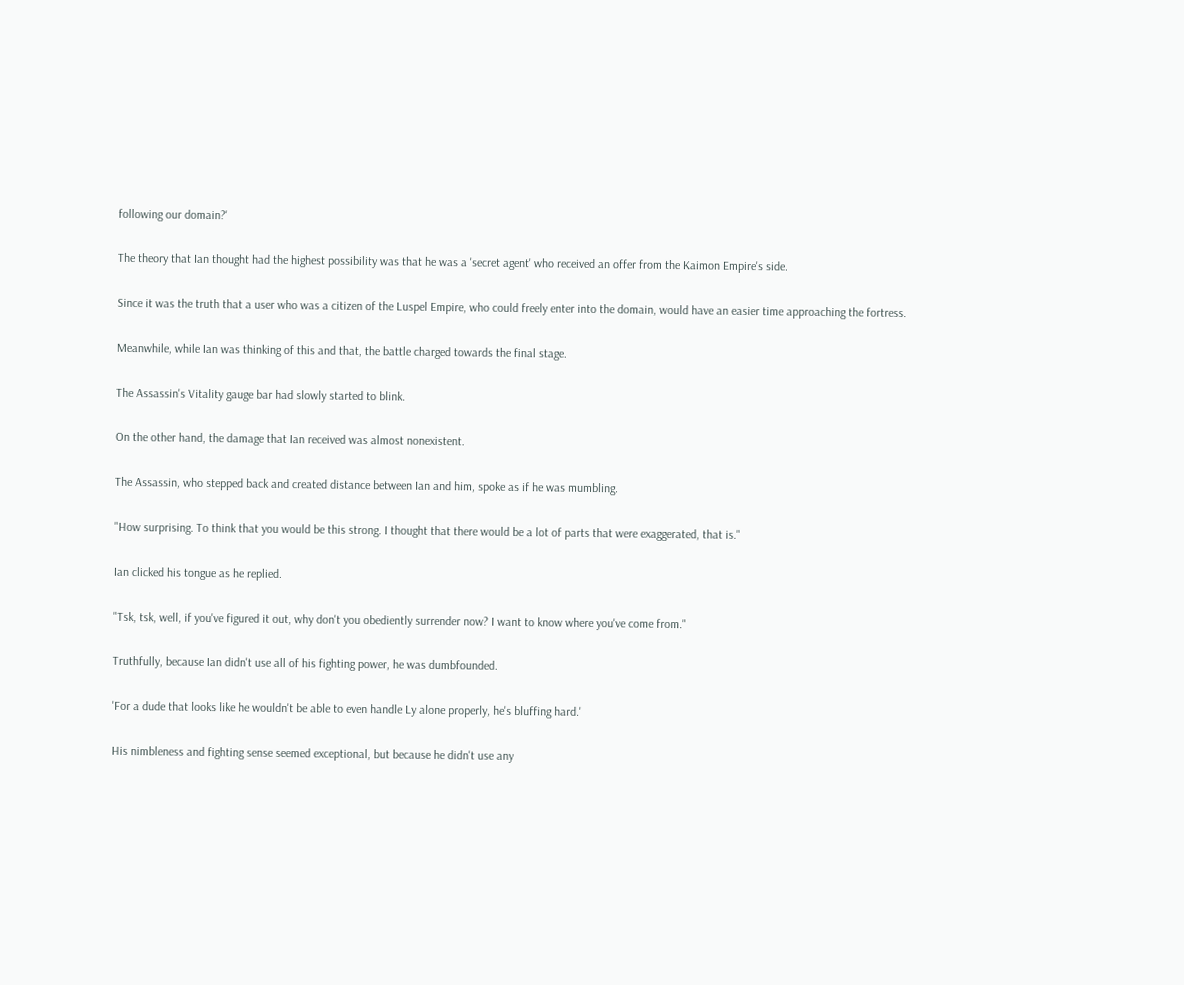following our domain?'

The theory that Ian thought had the highest possibility was that he was a 'secret agent' who received an offer from the Kaimon Empire's side.

Since it was the truth that a user who was a citizen of the Luspel Empire, who could freely enter into the domain, would have an easier time approaching the fortress.

Meanwhile, while Ian was thinking of this and that, the battle charged towards the final stage.

The Assassin's Vitality gauge bar had slowly started to blink.

On the other hand, the damage that Ian received was almost nonexistent.

The Assassin, who stepped back and created distance between Ian and him, spoke as if he was mumbling.

"How surprising. To think that you would be this strong. I thought that there would be a lot of parts that were exaggerated, that is."

Ian clicked his tongue as he replied.

"Tsk, tsk, well, if you've figured it out, why don't you obediently surrender now? I want to know where you've come from."

Truthfully, because Ian didn't use all of his fighting power, he was dumbfounded.

'For a dude that looks like he wouldn't be able to even handle Ly alone properly, he's bluffing hard.'

His nimbleness and fighting sense seemed exceptional, but because he didn't use any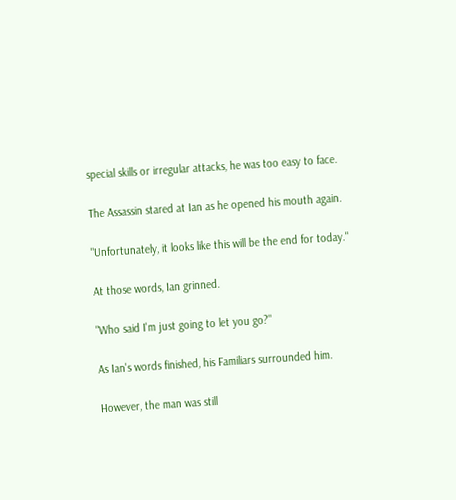special skills or irregular attacks, he was too easy to face.

The Assassin stared at Ian as he opened his mouth again.

"Unfortunately, it looks like this will be the end for today."

At those words, Ian grinned.

"Who said I'm just going to let you go?"

As Ian's words finished, his Familiars surrounded him.

However, the man was still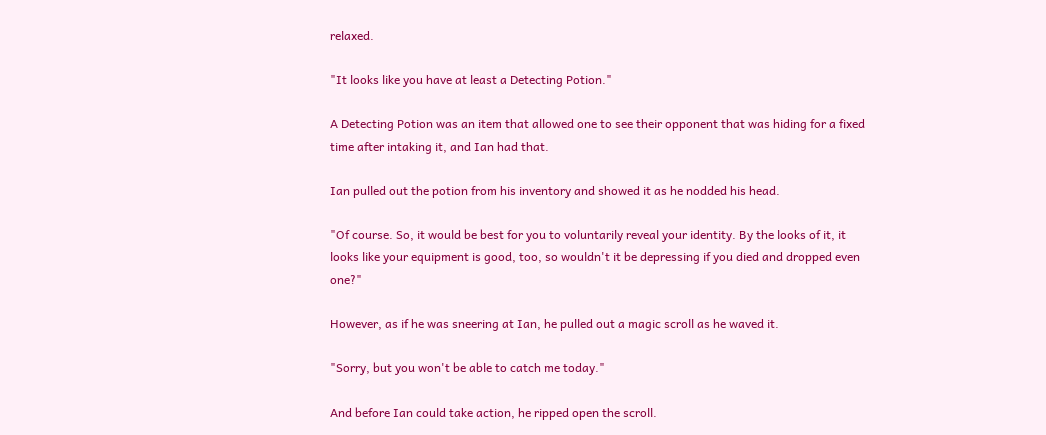relaxed.

"It looks like you have at least a Detecting Potion."

A Detecting Potion was an item that allowed one to see their opponent that was hiding for a fixed time after intaking it, and Ian had that.

Ian pulled out the potion from his inventory and showed it as he nodded his head.

"Of course. So, it would be best for you to voluntarily reveal your identity. By the looks of it, it looks like your equipment is good, too, so wouldn't it be depressing if you died and dropped even one?"

However, as if he was sneering at Ian, he pulled out a magic scroll as he waved it.

"Sorry, but you won't be able to catch me today."

And before Ian could take action, he ripped open the scroll.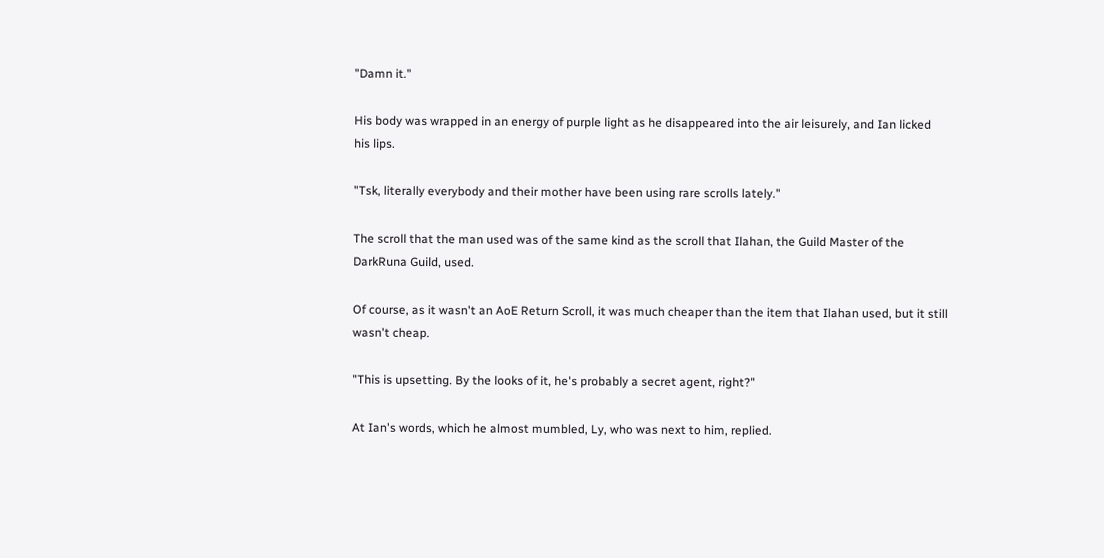"Damn it."

His body was wrapped in an energy of purple light as he disappeared into the air leisurely, and Ian licked his lips.

"Tsk, literally everybody and their mother have been using rare scrolls lately."

The scroll that the man used was of the same kind as the scroll that Ilahan, the Guild Master of the DarkRuna Guild, used.

Of course, as it wasn't an AoE Return Scroll, it was much cheaper than the item that Ilahan used, but it still wasn't cheap.

"This is upsetting. By the looks of it, he's probably a secret agent, right?"

At Ian's words, which he almost mumbled, Ly, who was next to him, replied.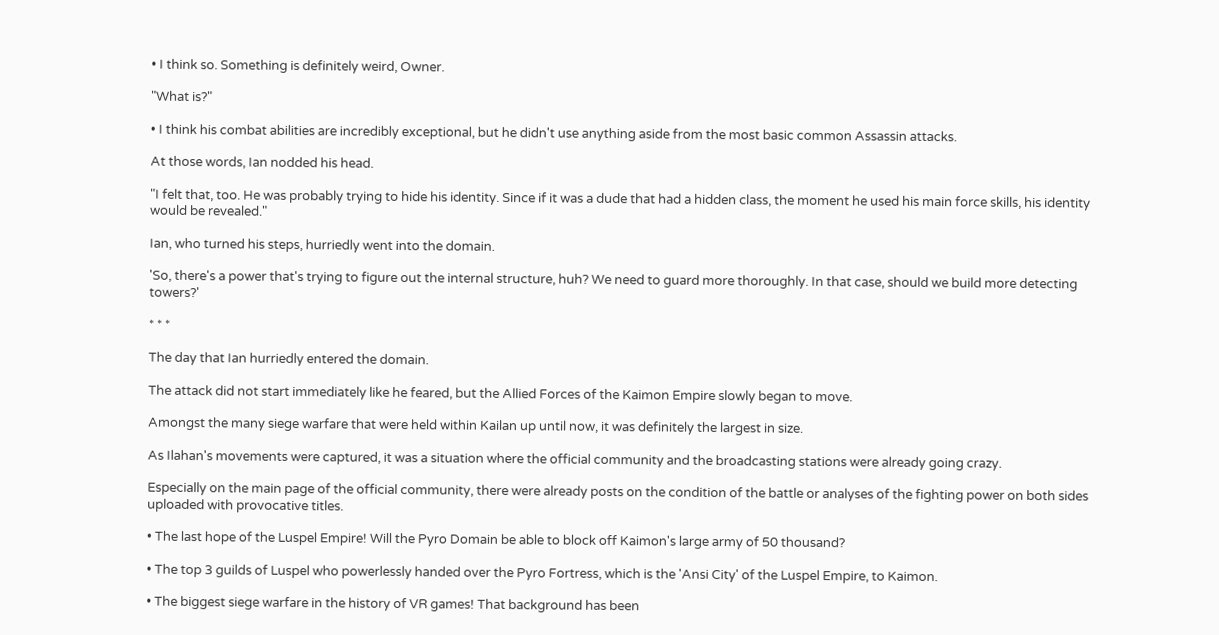• I think so. Something is definitely weird, Owner.

"What is?"

• I think his combat abilities are incredibly exceptional, but he didn't use anything aside from the most basic common Assassin attacks.

At those words, Ian nodded his head.

"I felt that, too. He was probably trying to hide his identity. Since if it was a dude that had a hidden class, the moment he used his main force skills, his identity would be revealed."

Ian, who turned his steps, hurriedly went into the domain.

'So, there's a power that's trying to figure out the internal structure, huh? We need to guard more thoroughly. In that case, should we build more detecting towers?'

* * *

The day that Ian hurriedly entered the domain.

The attack did not start immediately like he feared, but the Allied Forces of the Kaimon Empire slowly began to move.

Amongst the many siege warfare that were held within Kailan up until now, it was definitely the largest in size.

As Ilahan's movements were captured, it was a situation where the official community and the broadcasting stations were already going crazy.

Especially on the main page of the official community, there were already posts on the condition of the battle or analyses of the fighting power on both sides uploaded with provocative titles.

• The last hope of the Luspel Empire! Will the Pyro Domain be able to block off Kaimon's large army of 50 thousand?

• The top 3 guilds of Luspel who powerlessly handed over the Pyro Fortress, which is the 'Ansi City' of the Luspel Empire, to Kaimon.

• The biggest siege warfare in the history of VR games! That background has been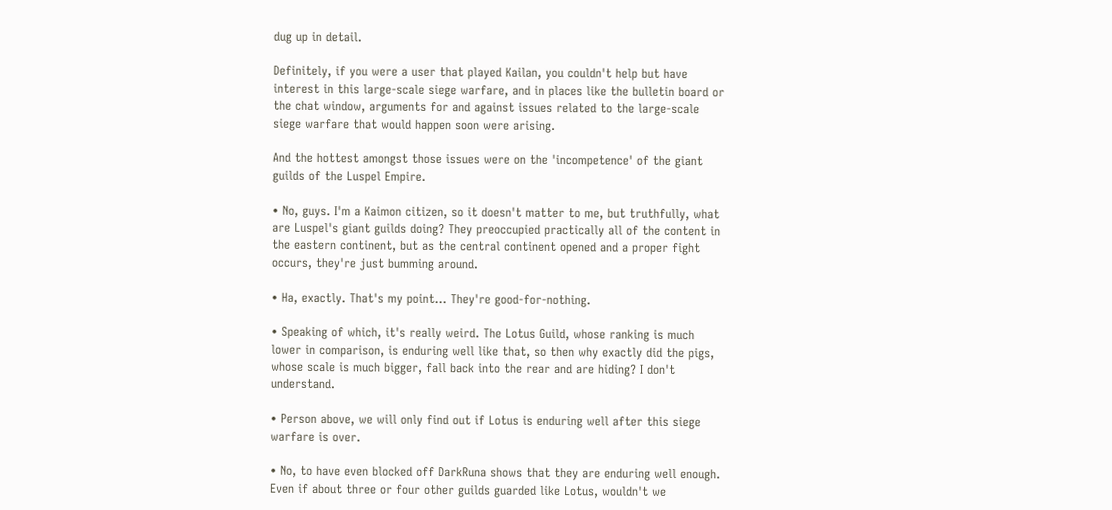dug up in detail.

Definitely, if you were a user that played Kailan, you couldn't help but have interest in this large-scale siege warfare, and in places like the bulletin board or the chat window, arguments for and against issues related to the large-scale siege warfare that would happen soon were arising.

And the hottest amongst those issues were on the 'incompetence' of the giant guilds of the Luspel Empire.

• No, guys. I'm a Kaimon citizen, so it doesn't matter to me, but truthfully, what are Luspel's giant guilds doing? They preoccupied practically all of the content in the eastern continent, but as the central continent opened and a proper fight occurs, they're just bumming around.

• Ha, exactly. That's my point… They're good-for-nothing.

• Speaking of which, it's really weird. The Lotus Guild, whose ranking is much lower in comparison, is enduring well like that, so then why exactly did the pigs, whose scale is much bigger, fall back into the rear and are hiding? I don't understand.

• Person above, we will only find out if Lotus is enduring well after this siege warfare is over.

• No, to have even blocked off DarkRuna shows that they are enduring well enough. Even if about three or four other guilds guarded like Lotus, wouldn't we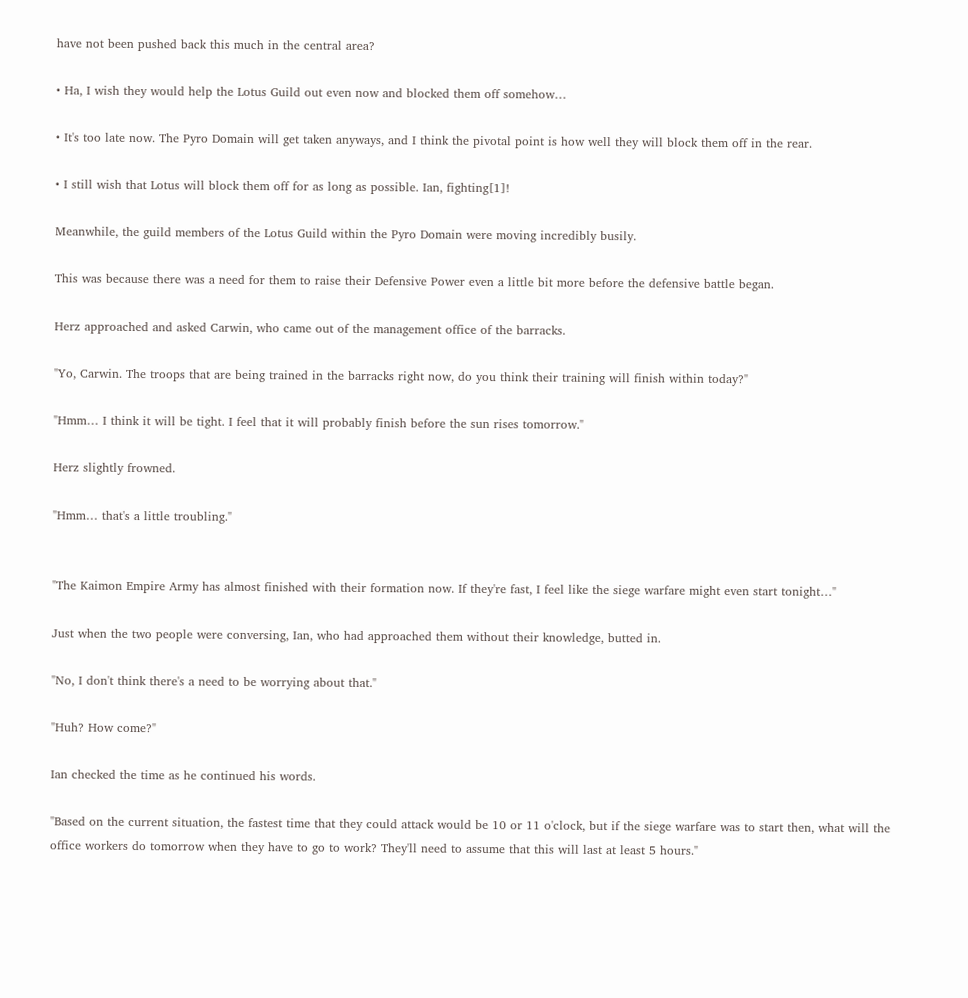have not been pushed back this much in the central area?

• Ha, I wish they would help the Lotus Guild out even now and blocked them off somehow…

• It's too late now. The Pyro Domain will get taken anyways, and I think the pivotal point is how well they will block them off in the rear.

• I still wish that Lotus will block them off for as long as possible. Ian, fighting[1]!

Meanwhile, the guild members of the Lotus Guild within the Pyro Domain were moving incredibly busily.

This was because there was a need for them to raise their Defensive Power even a little bit more before the defensive battle began.

Herz approached and asked Carwin, who came out of the management office of the barracks.

"Yo, Carwin. The troops that are being trained in the barracks right now, do you think their training will finish within today?"

"Hmm… I think it will be tight. I feel that it will probably finish before the sun rises tomorrow."

Herz slightly frowned.

"Hmm… that's a little troubling."


"The Kaimon Empire Army has almost finished with their formation now. If they're fast, I feel like the siege warfare might even start tonight…"

Just when the two people were conversing, Ian, who had approached them without their knowledge, butted in.

"No, I don't think there's a need to be worrying about that."

"Huh? How come?"

Ian checked the time as he continued his words.

"Based on the current situation, the fastest time that they could attack would be 10 or 11 o'clock, but if the siege warfare was to start then, what will the office workers do tomorrow when they have to go to work? They'll need to assume that this will last at least 5 hours."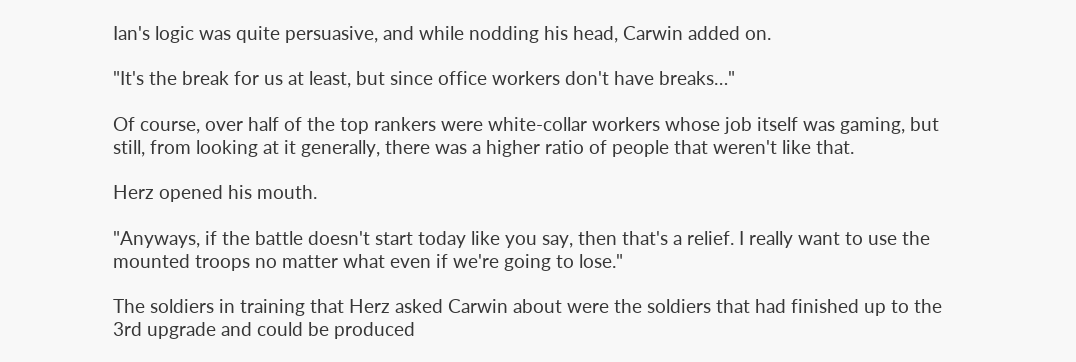Ian's logic was quite persuasive, and while nodding his head, Carwin added on.

"It's the break for us at least, but since office workers don't have breaks…"

Of course, over half of the top rankers were white-collar workers whose job itself was gaming, but still, from looking at it generally, there was a higher ratio of people that weren't like that.

Herz opened his mouth.

"Anyways, if the battle doesn't start today like you say, then that's a relief. I really want to use the mounted troops no matter what even if we're going to lose."

The soldiers in training that Herz asked Carwin about were the soldiers that had finished up to the 3rd upgrade and could be produced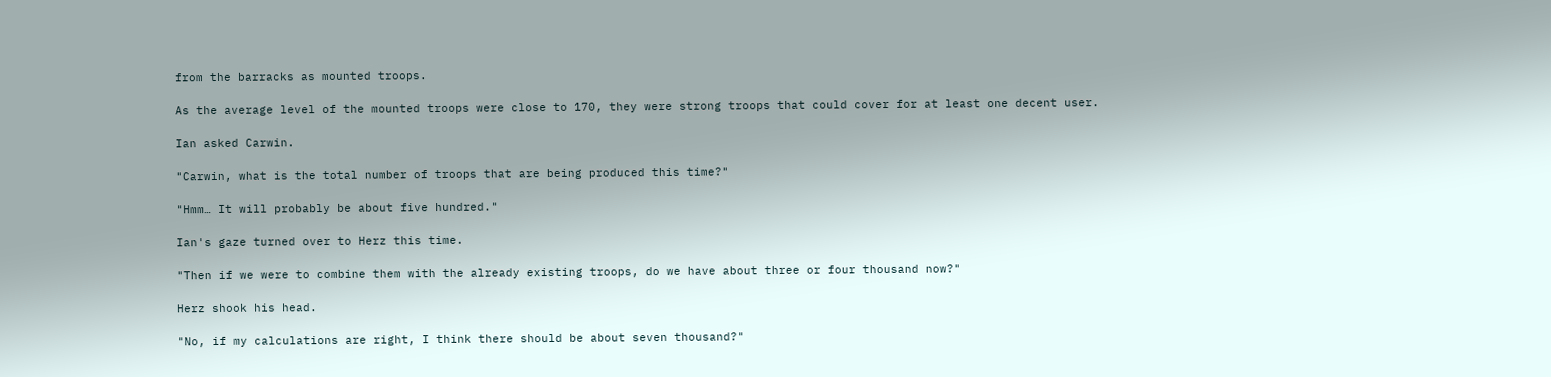from the barracks as mounted troops.

As the average level of the mounted troops were close to 170, they were strong troops that could cover for at least one decent user.

Ian asked Carwin.

"Carwin, what is the total number of troops that are being produced this time?"

"Hmm… It will probably be about five hundred."

Ian's gaze turned over to Herz this time.

"Then if we were to combine them with the already existing troops, do we have about three or four thousand now?"

Herz shook his head.

"No, if my calculations are right, I think there should be about seven thousand?"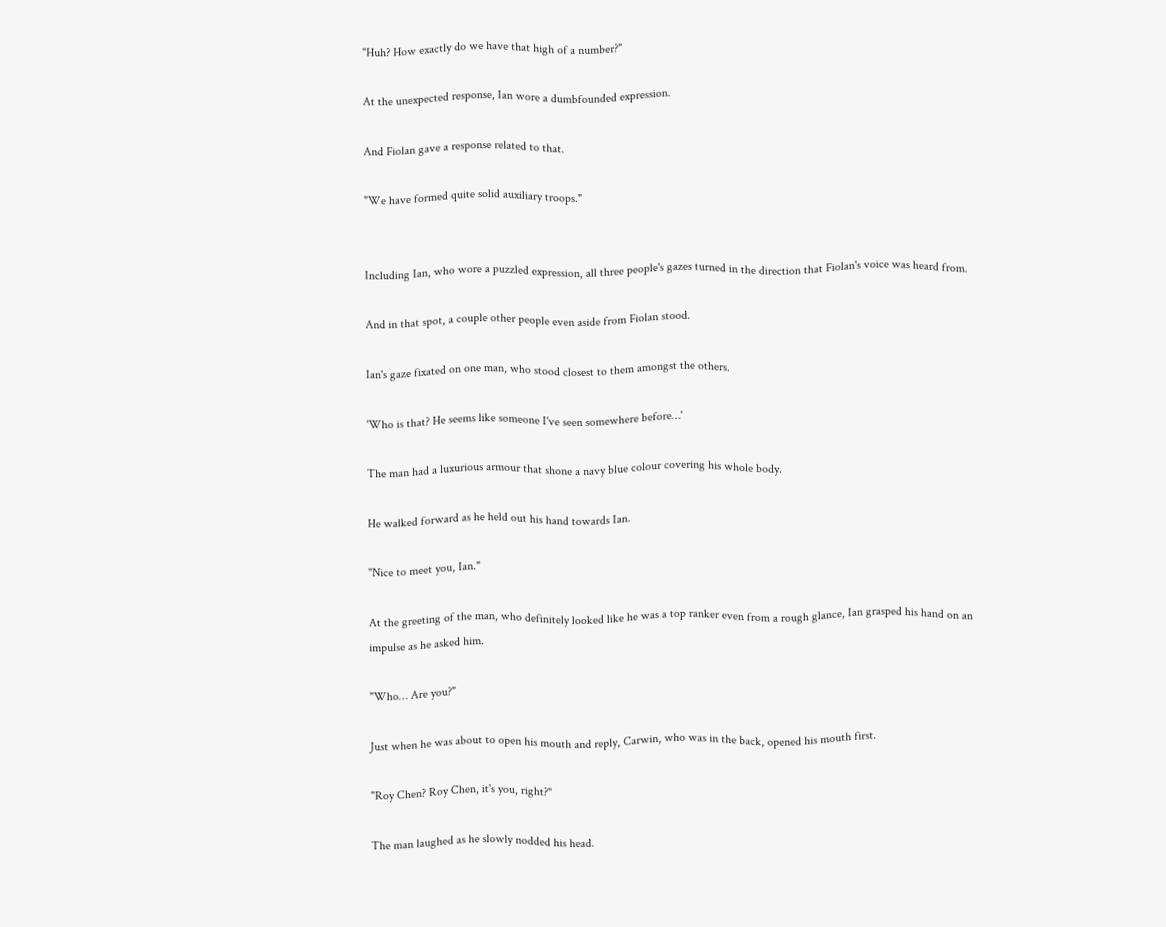"Huh? How exactly do we have that high of a number?"

At the unexpected response, Ian wore a dumbfounded expression.

And Fiolan gave a response related to that.

"We have formed quite solid auxiliary troops."


Including Ian, who wore a puzzled expression, all three people's gazes turned in the direction that Fiolan's voice was heard from.

And in that spot, a couple other people even aside from Fiolan stood.

Ian's gaze fixated on one man, who stood closest to them amongst the others.

'Who is that? He seems like someone I've seen somewhere before…'

The man had a luxurious armour that shone a navy blue colour covering his whole body.

He walked forward as he held out his hand towards Ian.

"Nice to meet you, Ian."

At the greeting of the man, who definitely looked like he was a top ranker even from a rough glance, Ian grasped his hand on an impulse as he asked him.

"Who… Are you?"

Just when he was about to open his mouth and reply, Carwin, who was in the back, opened his mouth first.

"Roy Chen? Roy Chen, it's you, right?"

The man laughed as he slowly nodded his head.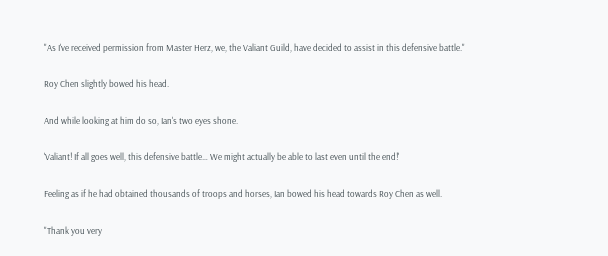"As I've received permission from Master Herz, we, the Valiant Guild, have decided to assist in this defensive battle."

Roy Chen slightly bowed his head.

And while looking at him do so, Ian's two eyes shone.

'Valiant! If all goes well, this defensive battle… We might actually be able to last even until the end!'

Feeling as if he had obtained thousands of troops and horses, Ian bowed his head towards Roy Chen as well.

"Thank you very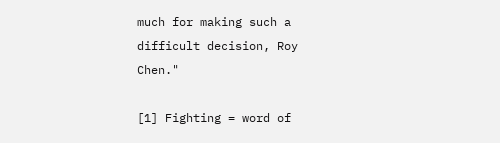much for making such a difficult decision, Roy Chen."

[1] Fighting = word of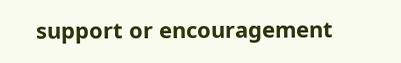support or encouragement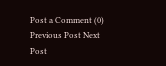Post a Comment (0)
Previous Post Next Post